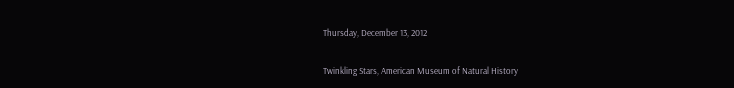Thursday, December 13, 2012

Twinkling Stars, American Museum of Natural History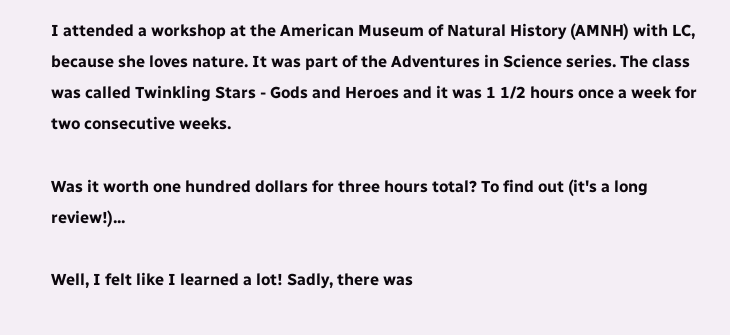I attended a workshop at the American Museum of Natural History (AMNH) with LC, because she loves nature. It was part of the Adventures in Science series. The class was called Twinkling Stars - Gods and Heroes and it was 1 1/2 hours once a week for two consecutive weeks.

Was it worth one hundred dollars for three hours total? To find out (it's a long review!)...

Well, I felt like I learned a lot! Sadly, there was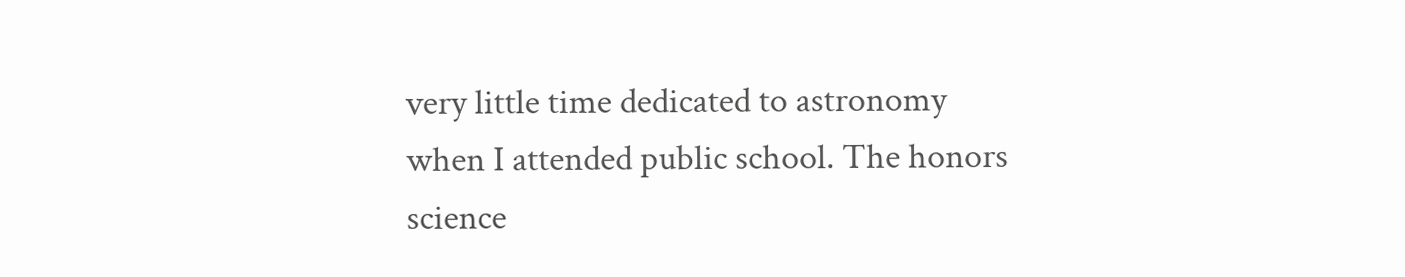very little time dedicated to astronomy when I attended public school. The honors science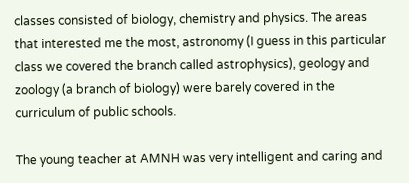classes consisted of biology, chemistry and physics. The areas that interested me the most, astronomy (I guess in this particular class we covered the branch called astrophysics), geology and zoology (a branch of biology) were barely covered in the curriculum of public schools.

The young teacher at AMNH was very intelligent and caring and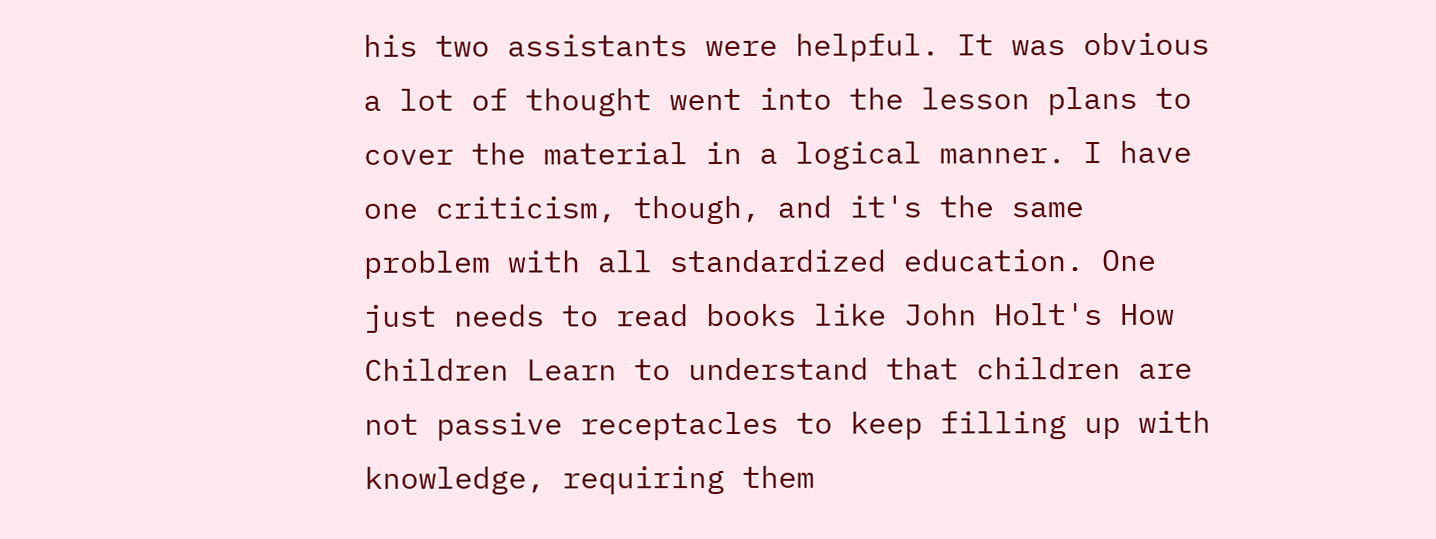his two assistants were helpful. It was obvious a lot of thought went into the lesson plans to cover the material in a logical manner. I have one criticism, though, and it's the same problem with all standardized education. One just needs to read books like John Holt's How Children Learn to understand that children are not passive receptacles to keep filling up with knowledge, requiring them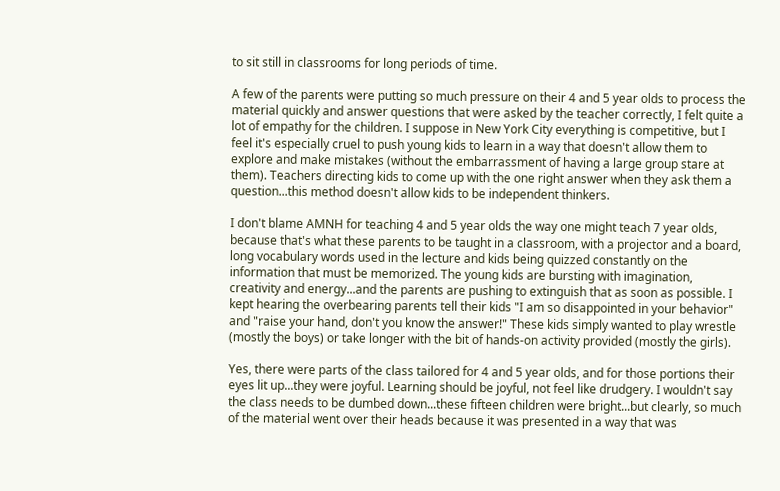to sit still in classrooms for long periods of time.

A few of the parents were putting so much pressure on their 4 and 5 year olds to process the material quickly and answer questions that were asked by the teacher correctly, I felt quite a lot of empathy for the children. I suppose in New York City everything is competitive, but I feel it's especially cruel to push young kids to learn in a way that doesn't allow them to explore and make mistakes (without the embarrassment of having a large group stare at them). Teachers directing kids to come up with the one right answer when they ask them a question...this method doesn't allow kids to be independent thinkers.

I don't blame AMNH for teaching 4 and 5 year olds the way one might teach 7 year olds, because that's what these parents to be taught in a classroom, with a projector and a board, long vocabulary words used in the lecture and kids being quizzed constantly on the information that must be memorized. The young kids are bursting with imagination, creativity and energy...and the parents are pushing to extinguish that as soon as possible. I kept hearing the overbearing parents tell their kids "I am so disappointed in your behavior" and "raise your hand, don't you know the answer!" These kids simply wanted to play wrestle (mostly the boys) or take longer with the bit of hands-on activity provided (mostly the girls).

Yes, there were parts of the class tailored for 4 and 5 year olds, and for those portions their eyes lit up...they were joyful. Learning should be joyful, not feel like drudgery. I wouldn't say the class needs to be dumbed down...these fifteen children were bright...but clearly, so much of the material went over their heads because it was presented in a way that was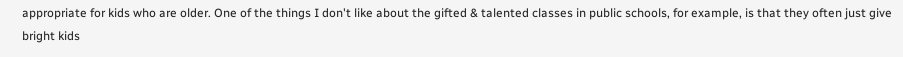appropriate for kids who are older. One of the things I don't like about the gifted & talented classes in public schools, for example, is that they often just give bright kids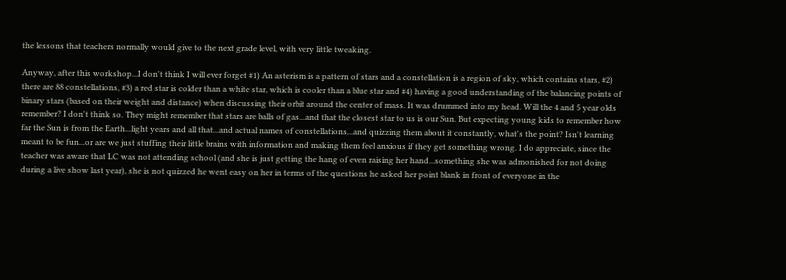the lessons that teachers normally would give to the next grade level, with very little tweaking.

Anyway, after this workshop...I don't think I will ever forget #1) An asterism is a pattern of stars and a constellation is a region of sky, which contains stars, #2) there are 88 constellations, #3) a red star is colder than a white star, which is cooler than a blue star and #4) having a good understanding of the balancing points of binary stars (based on their weight and distance) when discussing their orbit around the center of mass. It was drummed into my head. Will the 4 and 5 year olds remember? I don't think so. They might remember that stars are balls of gas...and that the closest star to us is our Sun. But expecting young kids to remember how far the Sun is from the Earth...light years and all that...and actual names of constellations...and quizzing them about it constantly, what's the point? Isn't learning meant to be fun...or are we just stuffing their little brains with information and making them feel anxious if they get something wrong. I do appreciate, since the teacher was aware that LC was not attending school (and she is just getting the hang of even raising her hand...something she was admonished for not doing during a live show last year), she is not quizzed he went easy on her in terms of the questions he asked her point blank in front of everyone in the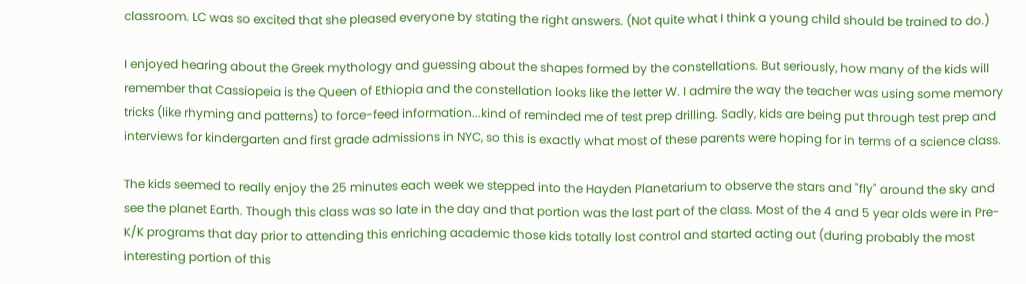classroom. LC was so excited that she pleased everyone by stating the right answers. (Not quite what I think a young child should be trained to do.)

I enjoyed hearing about the Greek mythology and guessing about the shapes formed by the constellations. But seriously, how many of the kids will remember that Cassiopeia is the Queen of Ethiopia and the constellation looks like the letter W. I admire the way the teacher was using some memory tricks (like rhyming and patterns) to force-feed information...kind of reminded me of test prep drilling. Sadly, kids are being put through test prep and interviews for kindergarten and first grade admissions in NYC, so this is exactly what most of these parents were hoping for in terms of a science class.

The kids seemed to really enjoy the 25 minutes each week we stepped into the Hayden Planetarium to observe the stars and "fly" around the sky and see the planet Earth. Though this class was so late in the day and that portion was the last part of the class. Most of the 4 and 5 year olds were in Pre-K/K programs that day prior to attending this enriching academic those kids totally lost control and started acting out (during probably the most interesting portion of this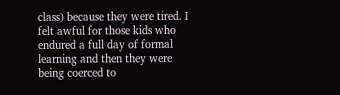class) because they were tired. I felt awful for those kids who endured a full day of formal learning and then they were being coerced to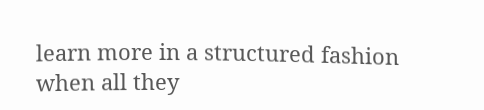learn more in a structured fashion when all they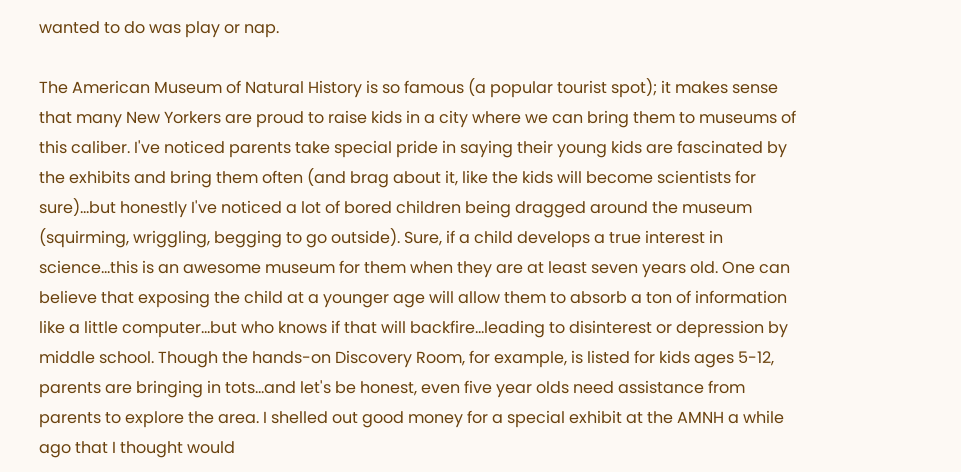wanted to do was play or nap.

The American Museum of Natural History is so famous (a popular tourist spot); it makes sense that many New Yorkers are proud to raise kids in a city where we can bring them to museums of this caliber. I've noticed parents take special pride in saying their young kids are fascinated by the exhibits and bring them often (and brag about it, like the kids will become scientists for sure)...but honestly I've noticed a lot of bored children being dragged around the museum (squirming, wriggling, begging to go outside). Sure, if a child develops a true interest in science...this is an awesome museum for them when they are at least seven years old. One can believe that exposing the child at a younger age will allow them to absorb a ton of information like a little computer...but who knows if that will backfire...leading to disinterest or depression by middle school. Though the hands-on Discovery Room, for example, is listed for kids ages 5-12, parents are bringing in tots...and let's be honest, even five year olds need assistance from parents to explore the area. I shelled out good money for a special exhibit at the AMNH a while ago that I thought would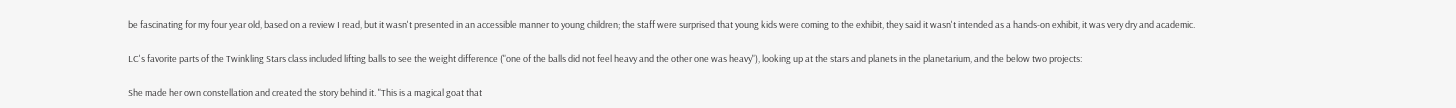be fascinating for my four year old, based on a review I read, but it wasn't presented in an accessible manner to young children; the staff were surprised that young kids were coming to the exhibit, they said it wasn't intended as a hands-on exhibit, it was very dry and academic.

LC's favorite parts of the Twinkling Stars class included lifting balls to see the weight difference ("one of the balls did not feel heavy and the other one was heavy"), looking up at the stars and planets in the planetarium, and the below two projects:

She made her own constellation and created the story behind it. "This is a magical goat that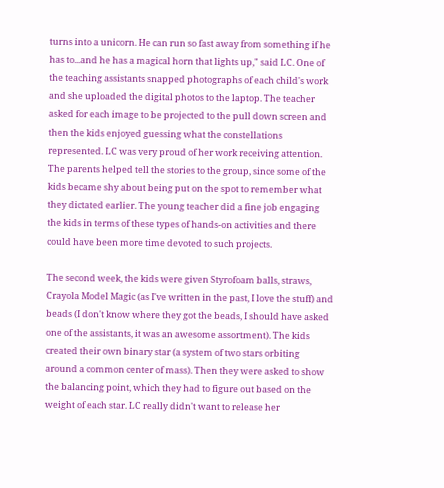turns into a unicorn. He can run so fast away from something if he has to...and he has a magical horn that lights up," said LC. One of the teaching assistants snapped photographs of each child's work and she uploaded the digital photos to the laptop. The teacher asked for each image to be projected to the pull down screen and then the kids enjoyed guessing what the constellations represented. LC was very proud of her work receiving attention. The parents helped tell the stories to the group, since some of the kids became shy about being put on the spot to remember what they dictated earlier. The young teacher did a fine job engaging the kids in terms of these types of hands-on activities and there could have been more time devoted to such projects.

The second week, the kids were given Styrofoam balls, straws, Crayola Model Magic (as I've written in the past, I love the stuff) and beads (I don't know where they got the beads, I should have asked one of the assistants, it was an awesome assortment). The kids created their own binary star (a system of two stars orbiting around a common center of mass). Then they were asked to show the balancing point, which they had to figure out based on the weight of each star. LC really didn't want to release her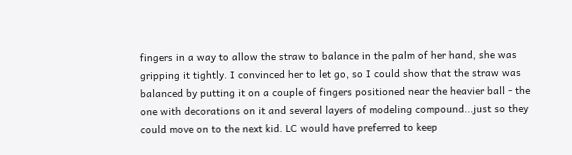fingers in a way to allow the straw to balance in the palm of her hand, she was gripping it tightly. I convinced her to let go, so I could show that the straw was balanced by putting it on a couple of fingers positioned near the heavier ball - the one with decorations on it and several layers of modeling compound...just so they could move on to the next kid. LC would have preferred to keep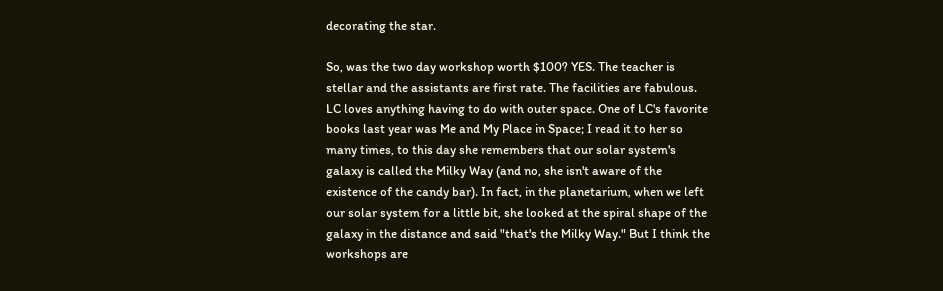decorating the star.

So, was the two day workshop worth $100? YES. The teacher is stellar and the assistants are first rate. The facilities are fabulous. LC loves anything having to do with outer space. One of LC's favorite books last year was Me and My Place in Space; I read it to her so many times, to this day she remembers that our solar system's galaxy is called the Milky Way (and no, she isn't aware of the existence of the candy bar). In fact, in the planetarium, when we left our solar system for a little bit, she looked at the spiral shape of the galaxy in the distance and said "that's the Milky Way." But I think the workshops are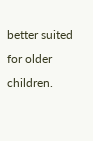better suited for older children.